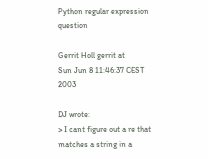Python regular expression question

Gerrit Holl gerrit at
Sun Jun 8 11:46:37 CEST 2003

DJ wrote:
> I cant figure out a re that matches a string in a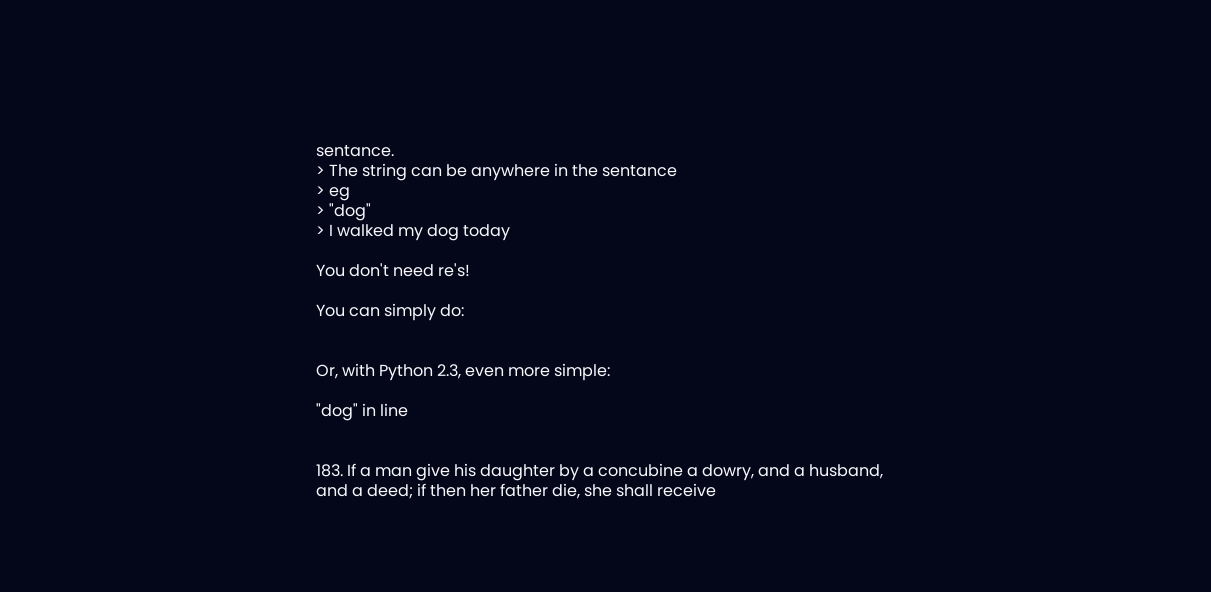sentance.
> The string can be anywhere in the sentance
> eg
> "dog"
> I walked my dog today

You don't need re's!

You can simply do:


Or, with Python 2.3, even more simple:

"dog" in line


183. If a man give his daughter by a concubine a dowry, and a husband,
and a deed; if then her father die, she shall receive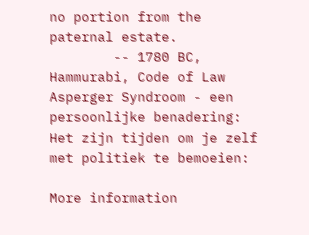no portion from the
paternal estate.
        -- 1780 BC, Hammurabi, Code of Law
Asperger Syndroom - een persoonlijke benadering:
Het zijn tijden om je zelf met politiek te bemoeien:

More information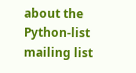about the Python-list mailing list